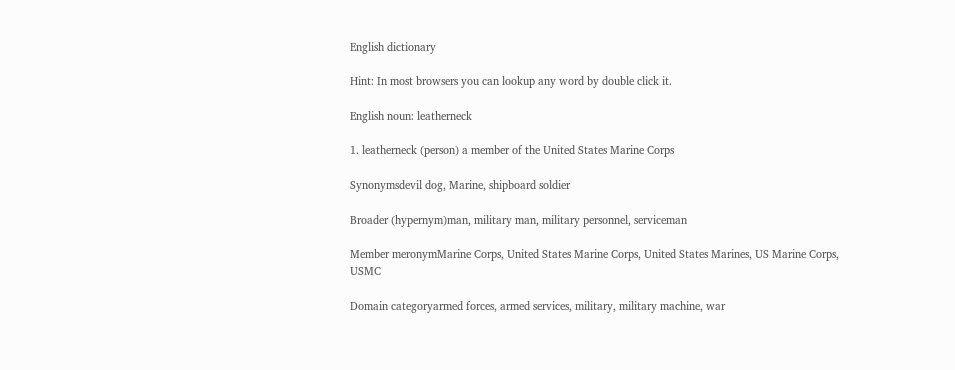English dictionary

Hint: In most browsers you can lookup any word by double click it.

English noun: leatherneck

1. leatherneck (person) a member of the United States Marine Corps

Synonymsdevil dog, Marine, shipboard soldier

Broader (hypernym)man, military man, military personnel, serviceman

Member meronymMarine Corps, United States Marine Corps, United States Marines, US Marine Corps, USMC

Domain categoryarmed forces, armed services, military, military machine, war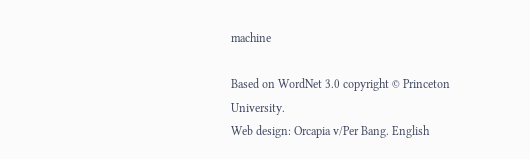machine

Based on WordNet 3.0 copyright © Princeton University.
Web design: Orcapia v/Per Bang. English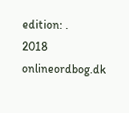edition: .
2018 onlineordbog.dk